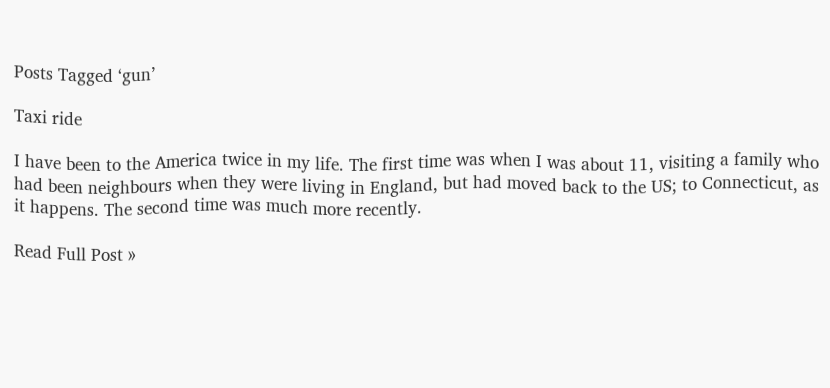Posts Tagged ‘gun’

Taxi ride

I have been to the America twice in my life. The first time was when I was about 11, visiting a family who had been neighbours when they were living in England, but had moved back to the US; to Connecticut, as it happens. The second time was much more recently.

Read Full Post »